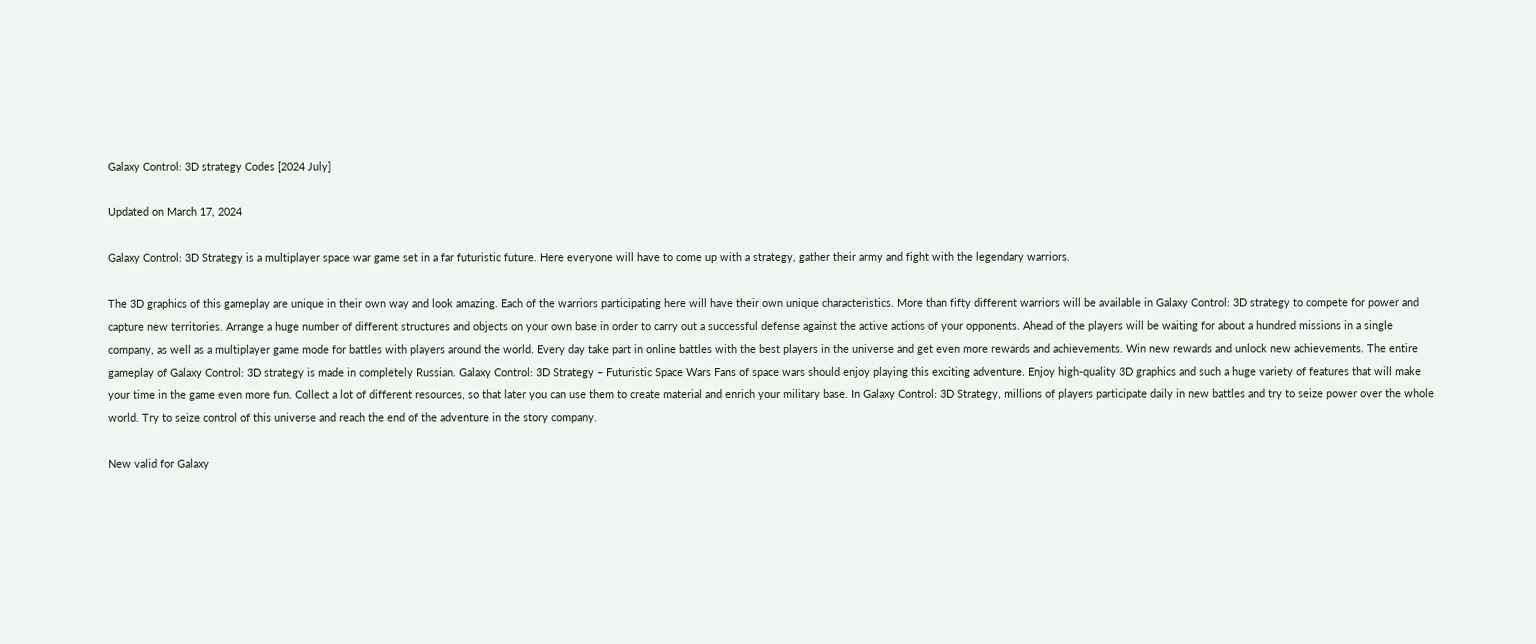Galaxy Control: 3D strategy Codes [2024 July]

Updated on March 17, 2024

Galaxy Control: 3D Strategy is a multiplayer space war game set in a far futuristic future. Here everyone will have to come up with a strategy, gather their army and fight with the legendary warriors.

The 3D graphics of this gameplay are unique in their own way and look amazing. Each of the warriors participating here will have their own unique characteristics. More than fifty different warriors will be available in Galaxy Control: 3D strategy to compete for power and capture new territories. Arrange a huge number of different structures and objects on your own base in order to carry out a successful defense against the active actions of your opponents. Ahead of the players will be waiting for about a hundred missions in a single company, as well as a multiplayer game mode for battles with players around the world. Every day take part in online battles with the best players in the universe and get even more rewards and achievements. Win new rewards and unlock new achievements. The entire gameplay of Galaxy Control: 3D strategy is made in completely Russian. Galaxy Control: 3D Strategy – Futuristic Space Wars Fans of space wars should enjoy playing this exciting adventure. Enjoy high-quality 3D graphics and such a huge variety of features that will make your time in the game even more fun. Collect a lot of different resources, so that later you can use them to create material and enrich your military base. In Galaxy Control: 3D Strategy, millions of players participate daily in new battles and try to seize power over the whole world. Try to seize control of this universe and reach the end of the adventure in the story company.

New valid for Galaxy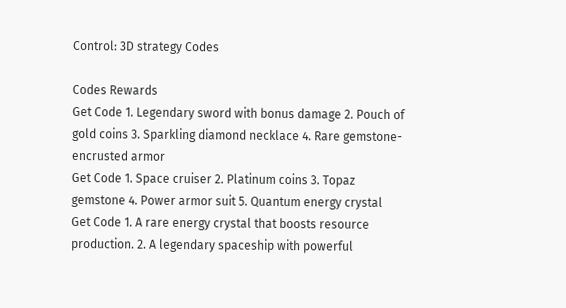Control: 3D strategy Codes

Codes Rewards
Get Code 1. Legendary sword with bonus damage 2. Pouch of gold coins 3. Sparkling diamond necklace 4. Rare gemstone-encrusted armor
Get Code 1. Space cruiser 2. Platinum coins 3. Topaz gemstone 4. Power armor suit 5. Quantum energy crystal
Get Code 1. A rare energy crystal that boosts resource production. 2. A legendary spaceship with powerful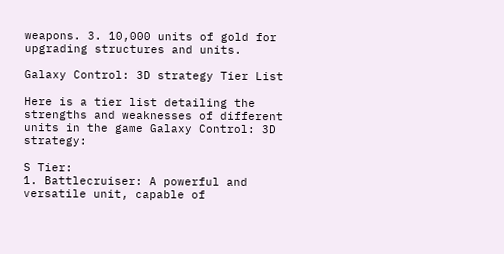weapons. 3. 10,000 units of gold for upgrading structures and units.

Galaxy Control: 3D strategy Tier List

Here is a tier list detailing the strengths and weaknesses of different units in the game Galaxy Control: 3D strategy:

S Tier:
1. Battlecruiser: A powerful and versatile unit, capable of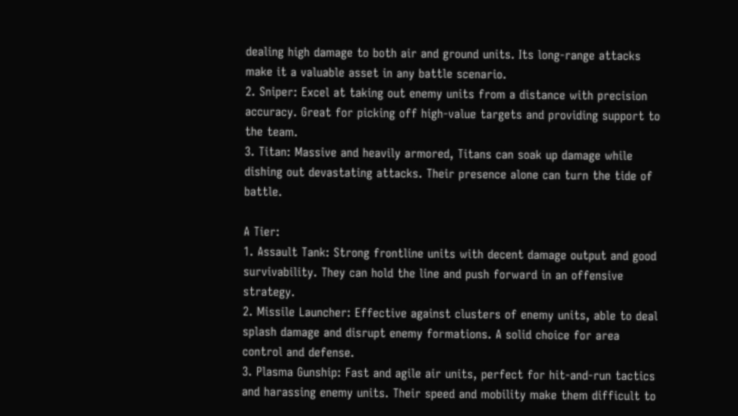dealing high damage to both air and ground units. Its long-range attacks make it a valuable asset in any battle scenario.
2. Sniper: Excel at taking out enemy units from a distance with precision accuracy. Great for picking off high-value targets and providing support to the team.
3. Titan: Massive and heavily armored, Titans can soak up damage while dishing out devastating attacks. Their presence alone can turn the tide of battle.

A Tier:
1. Assault Tank: Strong frontline units with decent damage output and good survivability. They can hold the line and push forward in an offensive strategy.
2. Missile Launcher: Effective against clusters of enemy units, able to deal splash damage and disrupt enemy formations. A solid choice for area control and defense.
3. Plasma Gunship: Fast and agile air units, perfect for hit-and-run tactics and harassing enemy units. Their speed and mobility make them difficult to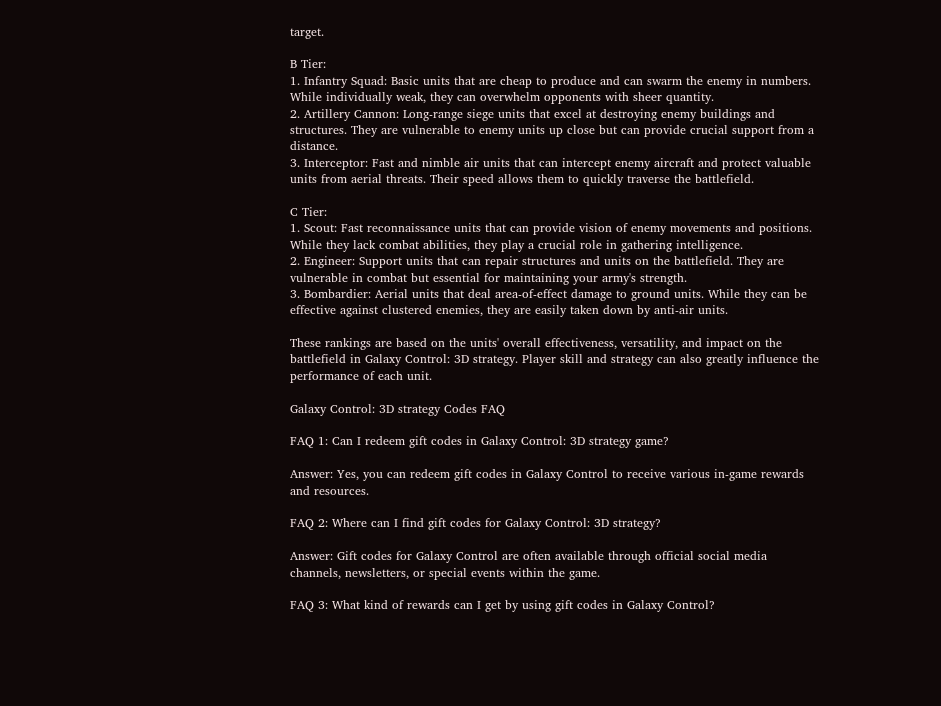target.

B Tier:
1. Infantry Squad: Basic units that are cheap to produce and can swarm the enemy in numbers. While individually weak, they can overwhelm opponents with sheer quantity.
2. Artillery Cannon: Long-range siege units that excel at destroying enemy buildings and structures. They are vulnerable to enemy units up close but can provide crucial support from a distance.
3. Interceptor: Fast and nimble air units that can intercept enemy aircraft and protect valuable units from aerial threats. Their speed allows them to quickly traverse the battlefield.

C Tier:
1. Scout: Fast reconnaissance units that can provide vision of enemy movements and positions. While they lack combat abilities, they play a crucial role in gathering intelligence.
2. Engineer: Support units that can repair structures and units on the battlefield. They are vulnerable in combat but essential for maintaining your army's strength.
3. Bombardier: Aerial units that deal area-of-effect damage to ground units. While they can be effective against clustered enemies, they are easily taken down by anti-air units.

These rankings are based on the units' overall effectiveness, versatility, and impact on the battlefield in Galaxy Control: 3D strategy. Player skill and strategy can also greatly influence the performance of each unit.

Galaxy Control: 3D strategy Codes FAQ

FAQ 1: Can I redeem gift codes in Galaxy Control: 3D strategy game?

Answer: Yes, you can redeem gift codes in Galaxy Control to receive various in-game rewards and resources.

FAQ 2: Where can I find gift codes for Galaxy Control: 3D strategy?

Answer: Gift codes for Galaxy Control are often available through official social media channels, newsletters, or special events within the game.

FAQ 3: What kind of rewards can I get by using gift codes in Galaxy Control?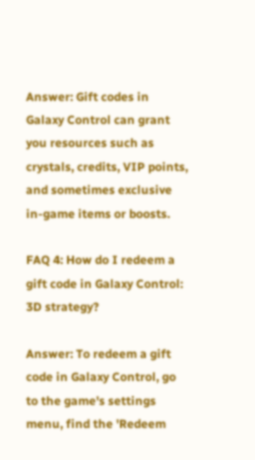Answer: Gift codes in Galaxy Control can grant you resources such as crystals, credits, VIP points, and sometimes exclusive in-game items or boosts.

FAQ 4: How do I redeem a gift code in Galaxy Control: 3D strategy?

Answer: To redeem a gift code in Galaxy Control, go to the game's settings menu, find the 'Redeem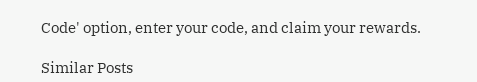Code' option, enter your code, and claim your rewards.

Similar Posts